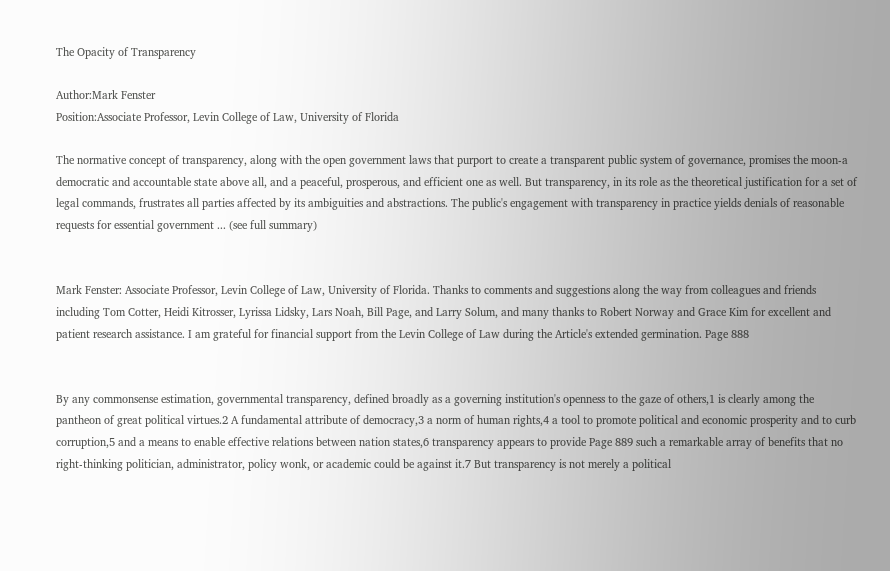The Opacity of Transparency

Author:Mark Fenster
Position:Associate Professor, Levin College of Law, University of Florida

The normative concept of transparency, along with the open government laws that purport to create a transparent public system of governance, promises the moon-a democratic and accountable state above all, and a peaceful, prosperous, and efficient one as well. But transparency, in its role as the theoretical justification for a set of legal commands, frustrates all parties affected by its ambiguities and abstractions. The public's engagement with transparency in practice yields denials of reasonable requests for essential government ... (see full summary)


Mark Fenster: Associate Professor, Levin College of Law, University of Florida. Thanks to comments and suggestions along the way from colleagues and friends including Tom Cotter, Heidi Kitrosser, Lyrissa Lidsky, Lars Noah, Bill Page, and Larry Solum, and many thanks to Robert Norway and Grace Kim for excellent and patient research assistance. I am grateful for financial support from the Levin College of Law during the Article's extended germination. Page 888


By any commonsense estimation, governmental transparency, defined broadly as a governing institution's openness to the gaze of others,1 is clearly among the pantheon of great political virtues.2 A fundamental attribute of democracy,3 a norm of human rights,4 a tool to promote political and economic prosperity and to curb corruption,5 and a means to enable effective relations between nation states,6 transparency appears to provide Page 889 such a remarkable array of benefits that no right-thinking politician, administrator, policy wonk, or academic could be against it.7 But transparency is not merely a political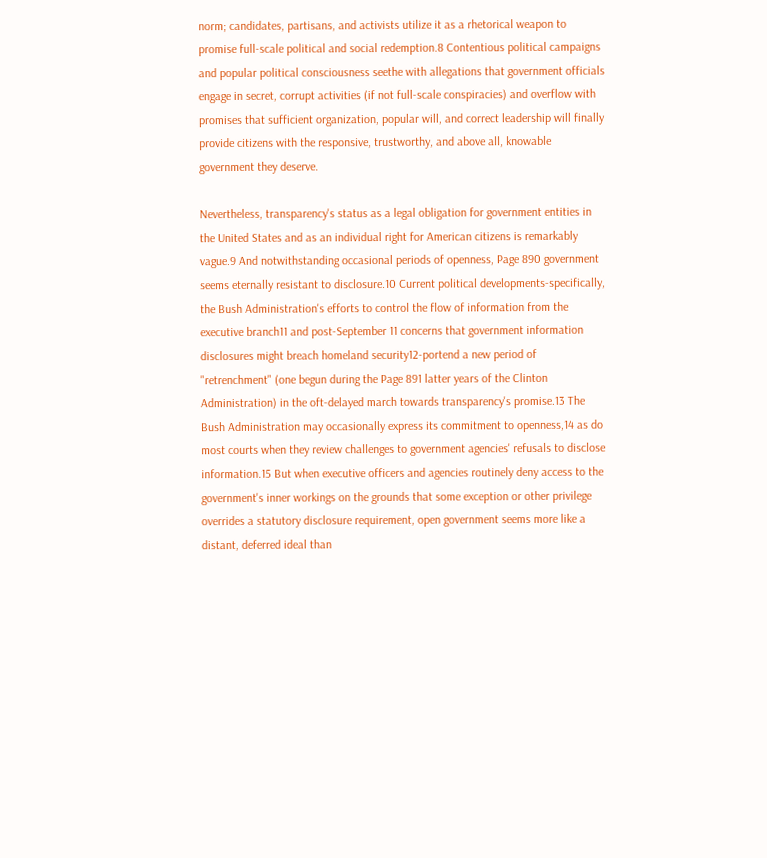norm; candidates, partisans, and activists utilize it as a rhetorical weapon to promise full-scale political and social redemption.8 Contentious political campaigns and popular political consciousness seethe with allegations that government officials engage in secret, corrupt activities (if not full-scale conspiracies) and overflow with promises that sufficient organization, popular will, and correct leadership will finally provide citizens with the responsive, trustworthy, and above all, knowable government they deserve.

Nevertheless, transparency's status as a legal obligation for government entities in the United States and as an individual right for American citizens is remarkably vague.9 And notwithstanding occasional periods of openness, Page 890 government seems eternally resistant to disclosure.10 Current political developments-specifically, the Bush Administration's efforts to control the flow of information from the executive branch11 and post-September 11 concerns that government information disclosures might breach homeland security12-portend a new period of "retrenchment" (one begun during the Page 891 latter years of the Clinton Administration) in the oft-delayed march towards transparency's promise.13 The Bush Administration may occasionally express its commitment to openness,14 as do most courts when they review challenges to government agencies' refusals to disclose information.15 But when executive officers and agencies routinely deny access to the government's inner workings on the grounds that some exception or other privilege overrides a statutory disclosure requirement, open government seems more like a distant, deferred ideal than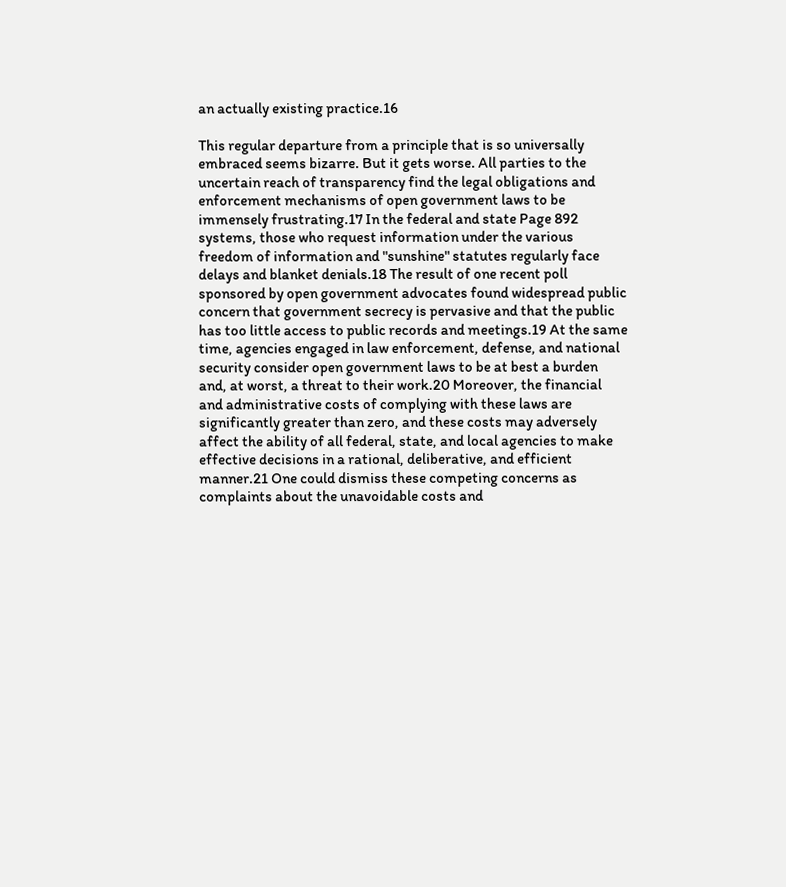an actually existing practice.16

This regular departure from a principle that is so universally embraced seems bizarre. But it gets worse. All parties to the uncertain reach of transparency find the legal obligations and enforcement mechanisms of open government laws to be immensely frustrating.17 In the federal and state Page 892 systems, those who request information under the various freedom of information and "sunshine" statutes regularly face delays and blanket denials.18 The result of one recent poll sponsored by open government advocates found widespread public concern that government secrecy is pervasive and that the public has too little access to public records and meetings.19 At the same time, agencies engaged in law enforcement, defense, and national security consider open government laws to be at best a burden and, at worst, a threat to their work.20 Moreover, the financial and administrative costs of complying with these laws are significantly greater than zero, and these costs may adversely affect the ability of all federal, state, and local agencies to make effective decisions in a rational, deliberative, and efficient manner.21 One could dismiss these competing concerns as complaints about the unavoidable costs and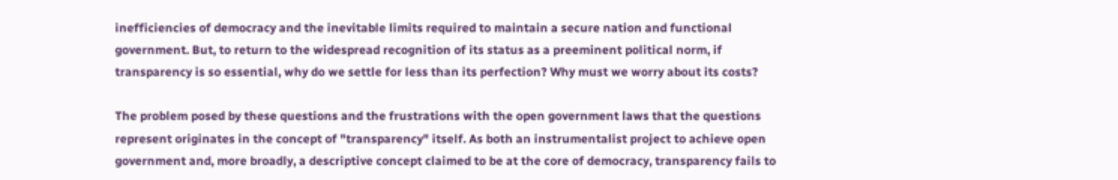inefficiencies of democracy and the inevitable limits required to maintain a secure nation and functional government. But, to return to the widespread recognition of its status as a preeminent political norm, if transparency is so essential, why do we settle for less than its perfection? Why must we worry about its costs?

The problem posed by these questions and the frustrations with the open government laws that the questions represent originates in the concept of "transparency" itself. As both an instrumentalist project to achieve open government and, more broadly, a descriptive concept claimed to be at the core of democracy, transparency fails to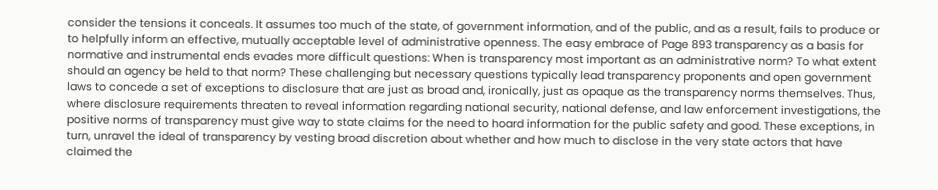consider the tensions it conceals. It assumes too much of the state, of government information, and of the public, and as a result, fails to produce or to helpfully inform an effective, mutually acceptable level of administrative openness. The easy embrace of Page 893 transparency as a basis for normative and instrumental ends evades more difficult questions: When is transparency most important as an administrative norm? To what extent should an agency be held to that norm? These challenging but necessary questions typically lead transparency proponents and open government laws to concede a set of exceptions to disclosure that are just as broad and, ironically, just as opaque as the transparency norms themselves. Thus, where disclosure requirements threaten to reveal information regarding national security, national defense, and law enforcement investigations, the positive norms of transparency must give way to state claims for the need to hoard information for the public safety and good. These exceptions, in turn, unravel the ideal of transparency by vesting broad discretion about whether and how much to disclose in the very state actors that have claimed the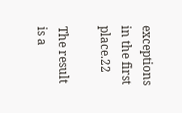exceptions in the first place.22

The result is a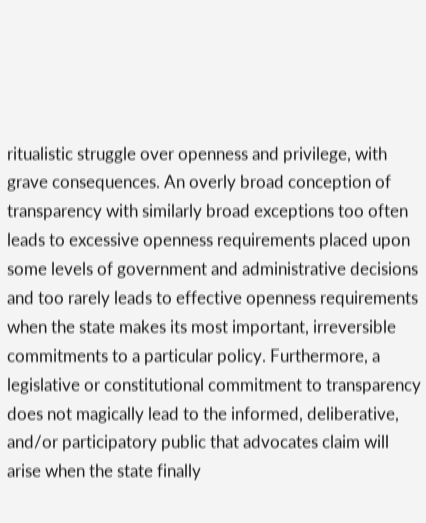ritualistic struggle over openness and privilege, with grave consequences. An overly broad conception of transparency with similarly broad exceptions too often leads to excessive openness requirements placed upon some levels of government and administrative decisions and too rarely leads to effective openness requirements when the state makes its most important, irreversible commitments to a particular policy. Furthermore, a legislative or constitutional commitment to transparency does not magically lead to the informed, deliberative, and/or participatory public that advocates claim will arise when the state finally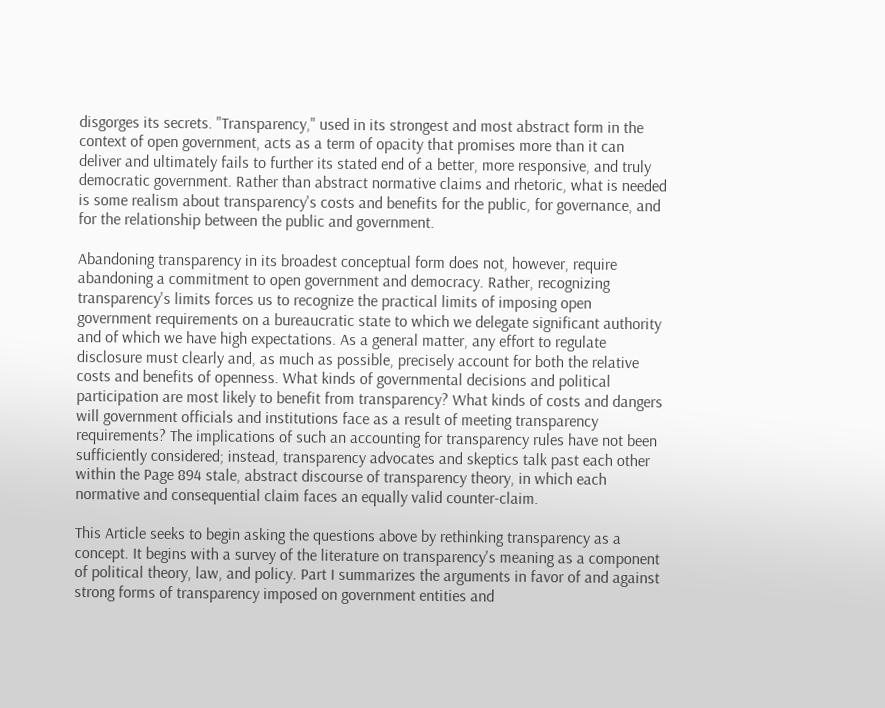disgorges its secrets. "Transparency," used in its strongest and most abstract form in the context of open government, acts as a term of opacity that promises more than it can deliver and ultimately fails to further its stated end of a better, more responsive, and truly democratic government. Rather than abstract normative claims and rhetoric, what is needed is some realism about transparency's costs and benefits for the public, for governance, and for the relationship between the public and government.

Abandoning transparency in its broadest conceptual form does not, however, require abandoning a commitment to open government and democracy. Rather, recognizing transparency's limits forces us to recognize the practical limits of imposing open government requirements on a bureaucratic state to which we delegate significant authority and of which we have high expectations. As a general matter, any effort to regulate disclosure must clearly and, as much as possible, precisely account for both the relative costs and benefits of openness. What kinds of governmental decisions and political participation are most likely to benefit from transparency? What kinds of costs and dangers will government officials and institutions face as a result of meeting transparency requirements? The implications of such an accounting for transparency rules have not been sufficiently considered; instead, transparency advocates and skeptics talk past each other within the Page 894 stale, abstract discourse of transparency theory, in which each normative and consequential claim faces an equally valid counter-claim.

This Article seeks to begin asking the questions above by rethinking transparency as a concept. It begins with a survey of the literature on transparency's meaning as a component of political theory, law, and policy. Part I summarizes the arguments in favor of and against strong forms of transparency imposed on government entities and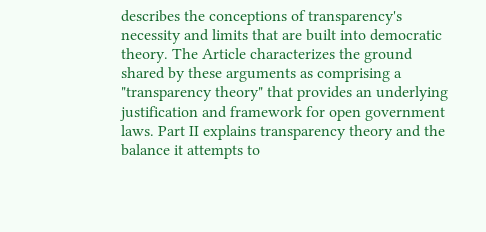describes the conceptions of transparency's necessity and limits that are built into democratic theory. The Article characterizes the ground shared by these arguments as comprising a "transparency theory" that provides an underlying justification and framework for open government laws. Part II explains transparency theory and the balance it attempts to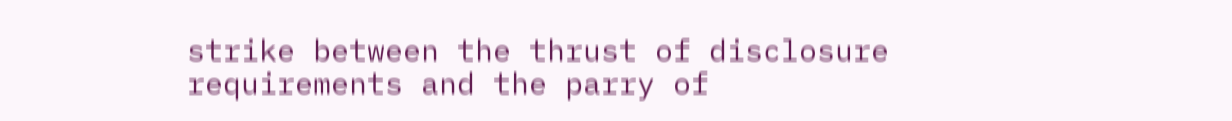strike between the thrust of disclosure requirements and the parry of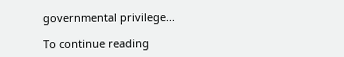governmental privilege...

To continue reading